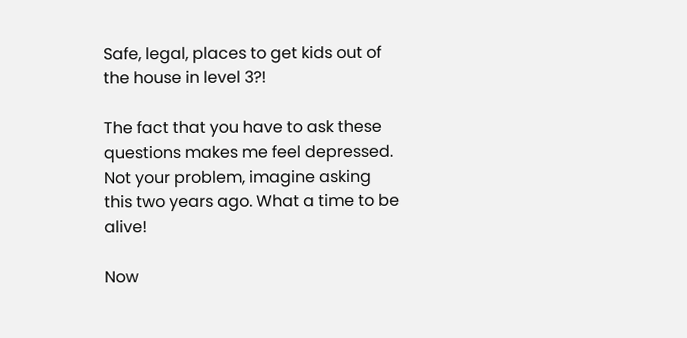Safe, legal, places to get kids out of the house in level 3?!

The fact that you have to ask these questions makes me feel depressed. Not your problem, imagine asking this two years ago. What a time to be alive!

Now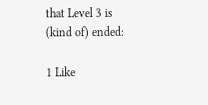that Level 3 is (kind of) ended:

1 Like